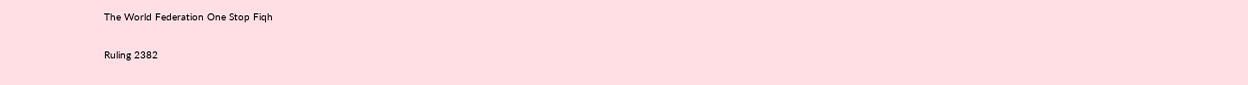The World Federation One Stop Fiqh

Ruling 2382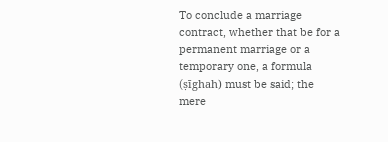To conclude a marriage contract, whether that be for a permanent marriage or a temporary one, a formula (ṣīghah) must be said; the mere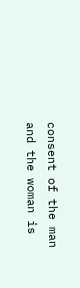consent of the man and the woman is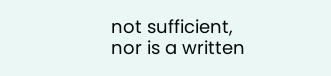not sufficient, nor is a written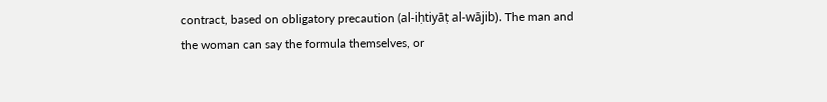contract, based on obligatory precaution (al‑iḥtiyāṭ al‑wājib). The man and the woman can say the formula themselves, or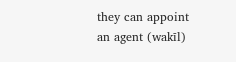they can appoint an agent (wakīl)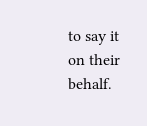to say it on their behalf.